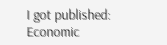I got published: Economic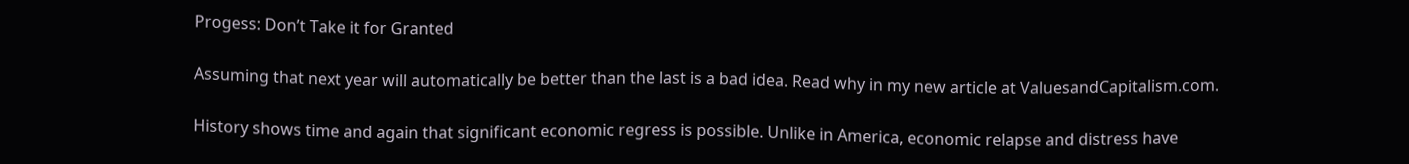Progess: Don’t Take it for Granted

Assuming that next year will automatically be better than the last is a bad idea. Read why in my new article at ValuesandCapitalism.com.

History shows time and again that significant economic regress is possible. Unlike in America, economic relapse and distress have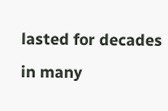lasted for decades in many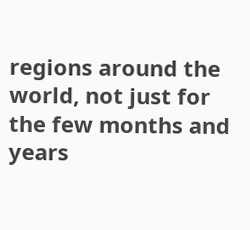regions around the world, not just for the few months and years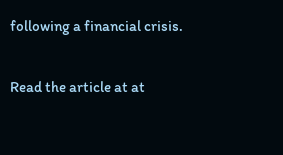following a financial crisis.

Read the article at at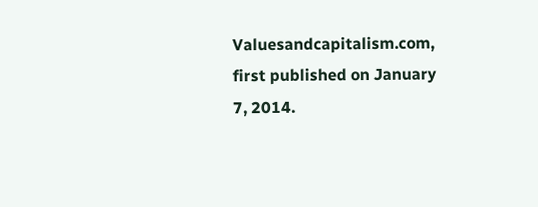Valuesandcapitalism.com, first published on January 7, 2014.